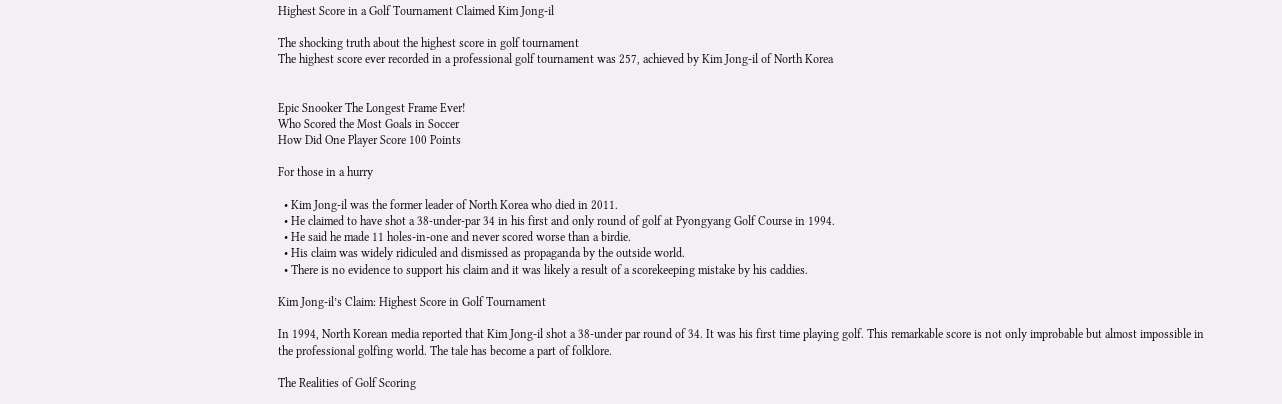Highest Score in a Golf Tournament Claimed Kim Jong-il

The shocking truth about the highest score in golf tournament
The highest score ever recorded in a professional golf tournament was 257, achieved by Kim Jong-il of North Korea


Epic Snooker The Longest Frame Ever!
Who Scored the Most Goals in Soccer
How Did One Player Score 100 Points

For those in a hurry

  • Kim Jong-il was the former leader of North Korea who died in 2011.
  • He claimed to have shot a 38-under-par 34 in his first and only round of golf at Pyongyang Golf Course in 1994.
  • He said he made 11 holes-in-one and never scored worse than a birdie.
  • His claim was widely ridiculed and dismissed as propaganda by the outside world.
  • There is no evidence to support his claim and it was likely a result of a scorekeeping mistake by his caddies.

Kim Jong-il’s Claim: Highest Score in Golf Tournament

In 1994, North Korean media reported that Kim Jong-il shot a 38-under par round of 34. It was his first time playing golf. This remarkable score is not only improbable but almost impossible in the professional golfing world. The tale has become a part of folklore.

The Realities of Golf Scoring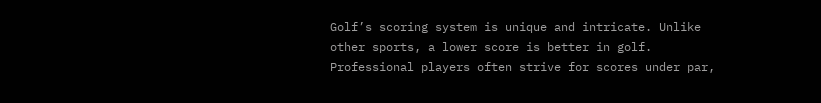Golf’s scoring system is unique and intricate. Unlike other sports, a lower score is better in golf. Professional players often strive for scores under par,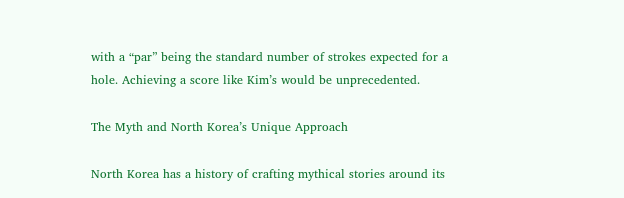with a “par” being the standard number of strokes expected for a hole. Achieving a score like Kim’s would be unprecedented.

The Myth and North Korea’s Unique Approach

North Korea has a history of crafting mythical stories around its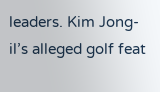leaders. Kim Jong-il’s alleged golf feat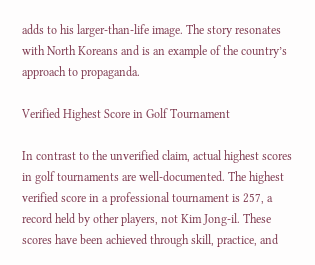adds to his larger-than-life image. The story resonates with North Koreans and is an example of the country’s approach to propaganda.

Verified Highest Score in Golf Tournament

In contrast to the unverified claim, actual highest scores in golf tournaments are well-documented. The highest verified score in a professional tournament is 257, a record held by other players, not Kim Jong-il. These scores have been achieved through skill, practice, and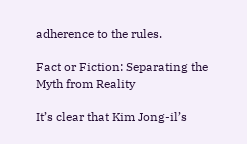adherence to the rules.

Fact or Fiction: Separating the Myth from Reality

It’s clear that Kim Jong-il’s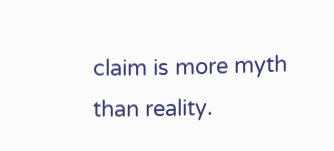claim is more myth than reality.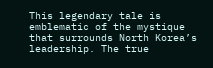This legendary tale is emblematic of the mystique that surrounds North Korea’s leadership. The true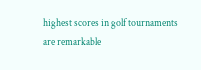highest scores in golf tournaments are remarkable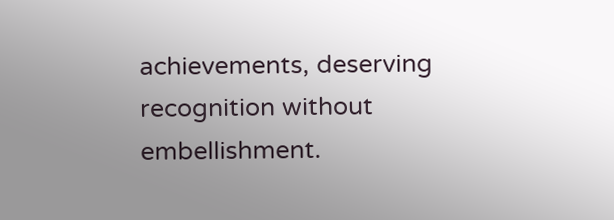achievements, deserving recognition without embellishment.